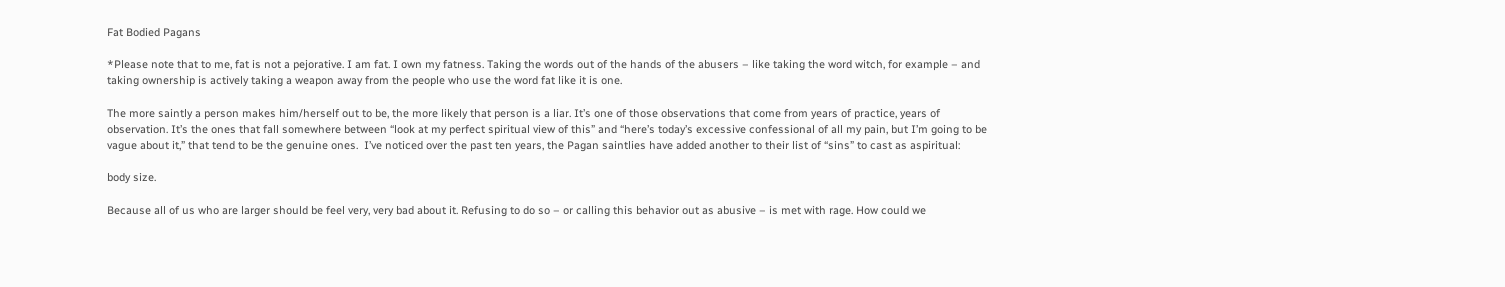Fat Bodied Pagans

*Please note that to me, fat is not a pejorative. I am fat. I own my fatness. Taking the words out of the hands of the abusers – like taking the word witch, for example – and taking ownership is actively taking a weapon away from the people who use the word fat like it is one.

The more saintly a person makes him/herself out to be, the more likely that person is a liar. It’s one of those observations that come from years of practice, years of observation. It’s the ones that fall somewhere between “look at my perfect spiritual view of this” and “here’s today’s excessive confessional of all my pain, but I’m going to be vague about it,” that tend to be the genuine ones.  I’ve noticed over the past ten years, the Pagan saintlies have added another to their list of “sins” to cast as aspiritual:

body size.

Because all of us who are larger should be feel very, very bad about it. Refusing to do so – or calling this behavior out as abusive – is met with rage. How could we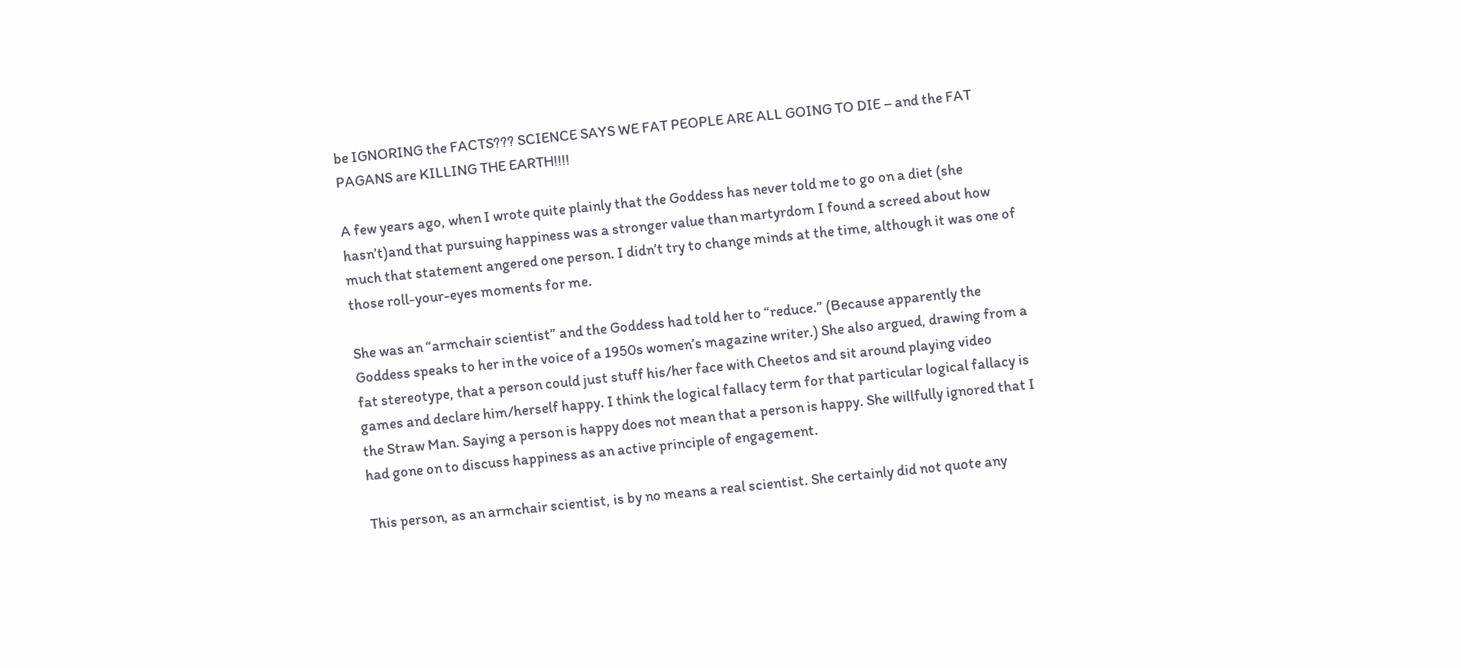be IGNORING the FACTS??? SCIENCE SAYS WE FAT PEOPLE ARE ALL GOING TO DIE – and the FAT PAGANS are KILLING THE EARTH!!!!

A few years ago, when I wrote quite plainly that the Goddess has never told me to go on a diet (she hasn’t)and that pursuing happiness was a stronger value than martyrdom I found a screed about how much that statement angered one person. I didn’t try to change minds at the time, although it was one of those roll-your-eyes moments for me.

She was an “armchair scientist” and the Goddess had told her to “reduce.” (Because apparently the Goddess speaks to her in the voice of a 1950s women’s magazine writer.) She also argued, drawing from a fat stereotype, that a person could just stuff his/her face with Cheetos and sit around playing video games and declare him/herself happy. I think the logical fallacy term for that particular logical fallacy is the Straw Man. Saying a person is happy does not mean that a person is happy. She willfully ignored that I had gone on to discuss happiness as an active principle of engagement.

This person, as an armchair scientist, is by no means a real scientist. She certainly did not quote any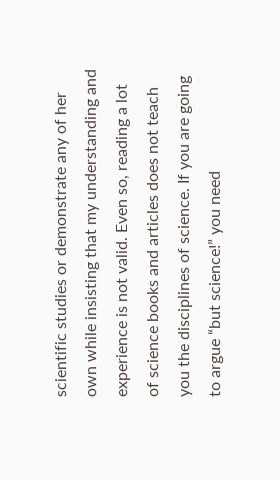scientific studies or demonstrate any of her own while insisting that my understanding and experience is not valid. Even so, reading a lot of science books and articles does not teach you the disciplines of science. If you are going to argue “but science!” you need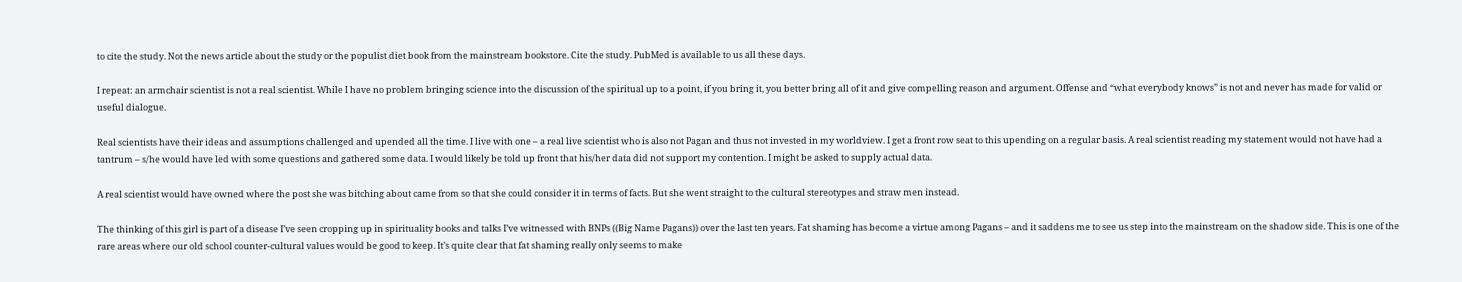to cite the study. Not the news article about the study or the populist diet book from the mainstream bookstore. Cite the study. PubMed is available to us all these days.

I repeat: an armchair scientist is not a real scientist. While I have no problem bringing science into the discussion of the spiritual up to a point, if you bring it, you better bring all of it and give compelling reason and argument. Offense and “what everybody knows” is not and never has made for valid or useful dialogue.

Real scientists have their ideas and assumptions challenged and upended all the time. I live with one – a real live scientist who is also not Pagan and thus not invested in my worldview. I get a front row seat to this upending on a regular basis. A real scientist reading my statement would not have had a tantrum – s/he would have led with some questions and gathered some data. I would likely be told up front that his/her data did not support my contention. I might be asked to supply actual data.

A real scientist would have owned where the post she was bitching about came from so that she could consider it in terms of facts. But she went straight to the cultural stereotypes and straw men instead.

The thinking of this girl is part of a disease I’ve seen cropping up in spirituality books and talks I’ve witnessed with BNPs ((Big Name Pagans)) over the last ten years. Fat shaming has become a virtue among Pagans – and it saddens me to see us step into the mainstream on the shadow side. This is one of the rare areas where our old school counter-cultural values would be good to keep. It’s quite clear that fat shaming really only seems to make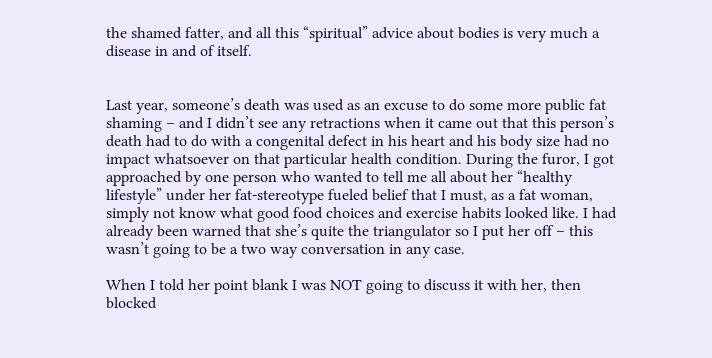the shamed fatter, and all this “spiritual” advice about bodies is very much a disease in and of itself.


Last year, someone’s death was used as an excuse to do some more public fat shaming – and I didn’t see any retractions when it came out that this person’s death had to do with a congenital defect in his heart and his body size had no impact whatsoever on that particular health condition. During the furor, I got approached by one person who wanted to tell me all about her “healthy lifestyle” under her fat-stereotype fueled belief that I must, as a fat woman, simply not know what good food choices and exercise habits looked like. I had already been warned that she’s quite the triangulator so I put her off – this wasn’t going to be a two way conversation in any case.

When I told her point blank I was NOT going to discuss it with her, then blocked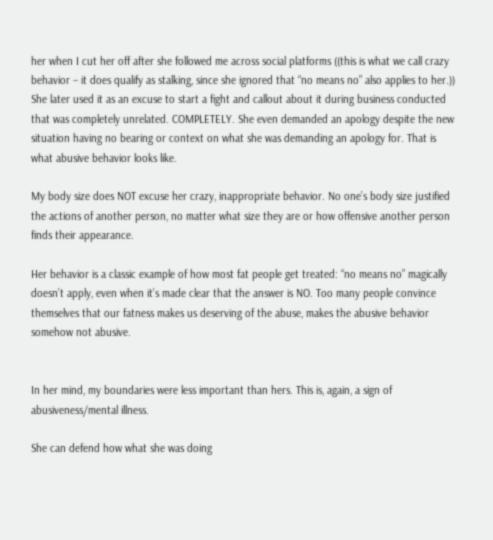her when I cut her off after she followed me across social platforms ((this is what we call crazy behavior – it does qualify as stalking, since she ignored that “no means no” also applies to her.)) She later used it as an excuse to start a fight and callout about it during business conducted that was completely unrelated. COMPLETELY. She even demanded an apology despite the new situation having no bearing or context on what she was demanding an apology for. That is what abusive behavior looks like.

My body size does NOT excuse her crazy, inappropriate behavior. No one’s body size justified the actions of another person, no matter what size they are or how offensive another person finds their appearance.

Her behavior is a classic example of how most fat people get treated: “no means no” magically doesn’t apply, even when it’s made clear that the answer is NO. Too many people convince themselves that our fatness makes us deserving of the abuse, makes the abusive behavior somehow not abusive.


In her mind, my boundaries were less important than hers. This is, again, a sign of abusiveness/mental illness.

She can defend how what she was doing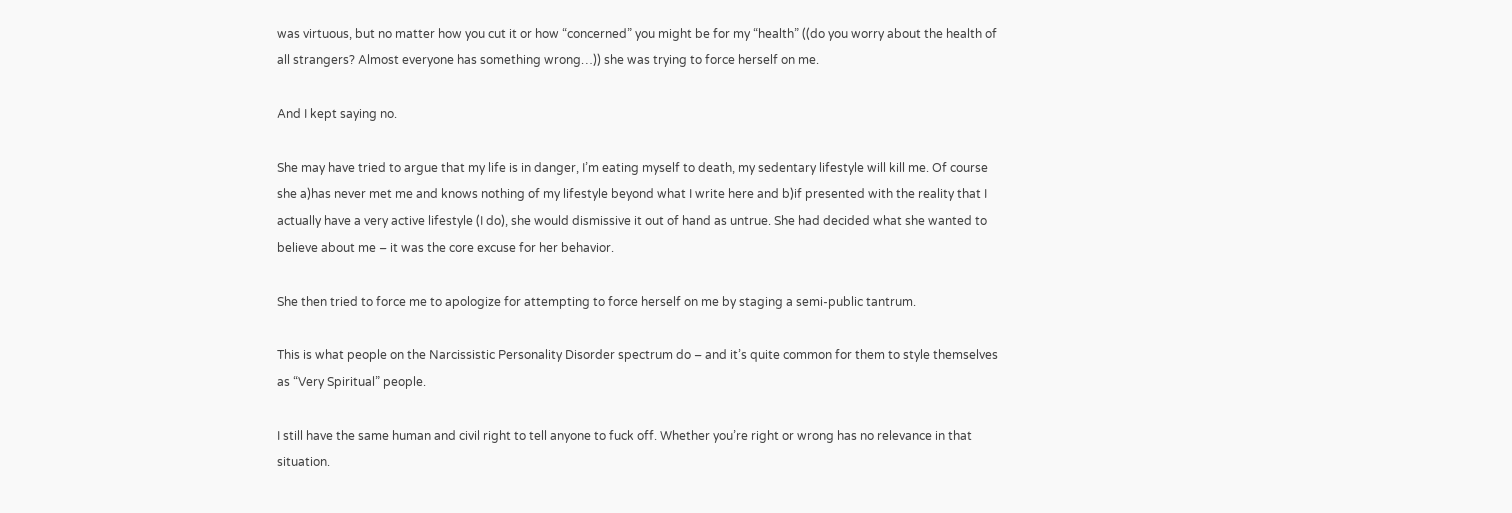was virtuous, but no matter how you cut it or how “concerned” you might be for my “health” ((do you worry about the health of all strangers? Almost everyone has something wrong…)) she was trying to force herself on me.

And I kept saying no.

She may have tried to argue that my life is in danger, I’m eating myself to death, my sedentary lifestyle will kill me. Of course she a)has never met me and knows nothing of my lifestyle beyond what I write here and b)if presented with the reality that I actually have a very active lifestyle (I do), she would dismissive it out of hand as untrue. She had decided what she wanted to believe about me – it was the core excuse for her behavior.

She then tried to force me to apologize for attempting to force herself on me by staging a semi-public tantrum.

This is what people on the Narcissistic Personality Disorder spectrum do – and it’s quite common for them to style themselves as “Very Spiritual” people.

I still have the same human and civil right to tell anyone to fuck off. Whether you’re right or wrong has no relevance in that situation.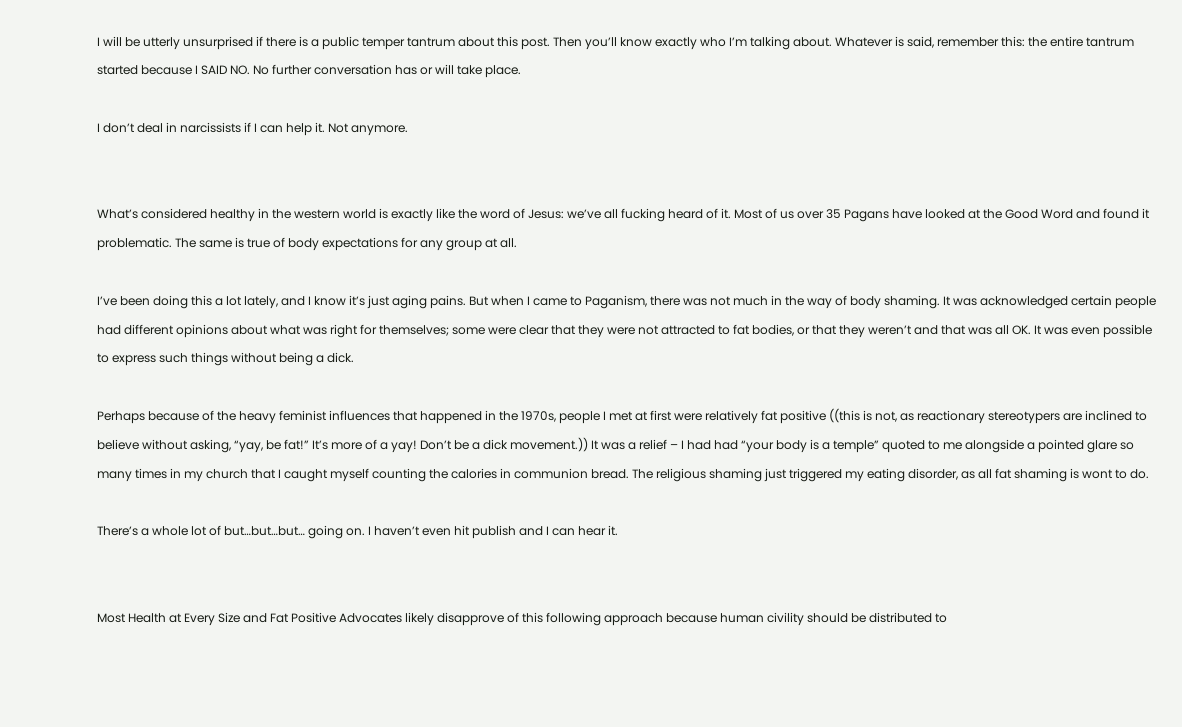I will be utterly unsurprised if there is a public temper tantrum about this post. Then you’ll know exactly who I’m talking about. Whatever is said, remember this: the entire tantrum started because I SAID NO. No further conversation has or will take place.

I don’t deal in narcissists if I can help it. Not anymore.


What’s considered healthy in the western world is exactly like the word of Jesus: we’ve all fucking heard of it. Most of us over 35 Pagans have looked at the Good Word and found it problematic. The same is true of body expectations for any group at all.

I’ve been doing this a lot lately, and I know it’s just aging pains. But when I came to Paganism, there was not much in the way of body shaming. It was acknowledged certain people had different opinions about what was right for themselves; some were clear that they were not attracted to fat bodies, or that they weren’t and that was all OK. It was even possible to express such things without being a dick.

Perhaps because of the heavy feminist influences that happened in the 1970s, people I met at first were relatively fat positive ((this is not, as reactionary stereotypers are inclined to believe without asking, “yay, be fat!” It’s more of a yay! Don’t be a dick movement.)) It was a relief – I had had “your body is a temple” quoted to me alongside a pointed glare so many times in my church that I caught myself counting the calories in communion bread. The religious shaming just triggered my eating disorder, as all fat shaming is wont to do.

There’s a whole lot of but…but…but… going on. I haven’t even hit publish and I can hear it.


Most Health at Every Size and Fat Positive Advocates likely disapprove of this following approach because human civility should be distributed to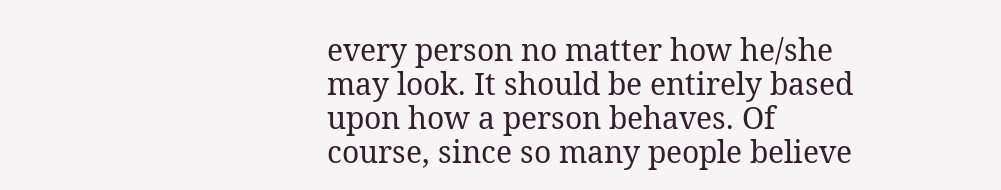every person no matter how he/she may look. It should be entirely based upon how a person behaves. Of course, since so many people believe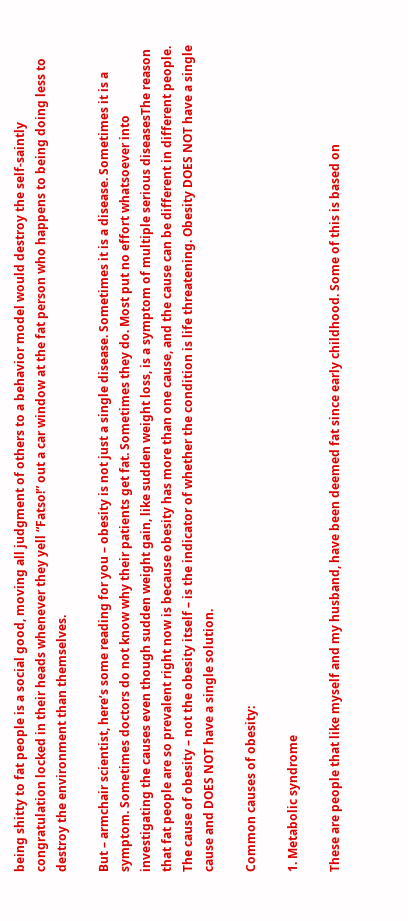being shitty to fat people is a social good, moving all judgment of others to a behavior model would destroy the self-saintly congratulation locked in their heads whenever they yell “Fatso!” out a car window at the fat person who happens to being doing less to destroy the environment than themselves.

But – armchair scientist, here’s some reading for you – obesity is not just a single disease. Sometimes it is a disease. Sometimes it is a symptom. Sometimes doctors do not know why their patients get fat. Sometimes they do. Most put no effort whatsoever into investigating the causes even though sudden weight gain, like sudden weight loss, is a symptom of multiple serious diseasesThe reason that fat people are so prevalent right now is because obesity has more than one cause, and the cause can be different in different people. The cause of obesity – not the obesity itself – is the indicator of whether the condition is life threatening. Obesity DOES NOT have a single cause and DOES NOT have a single solution.

Common causes of obesity:

1. Metabolic syndrome

These are people that like myself and my husband, have been deemed fat since early childhood. Some of this is based on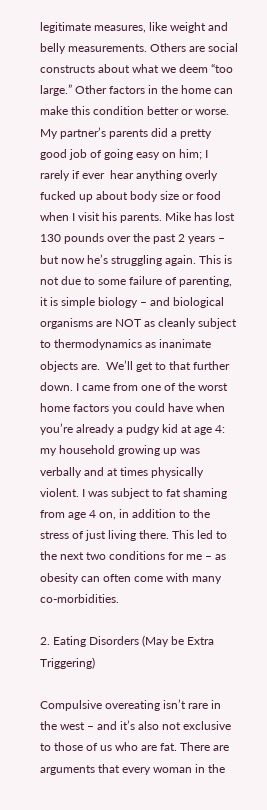legitimate measures, like weight and belly measurements. Others are social constructs about what we deem “too large.” Other factors in the home can make this condition better or worse. My partner’s parents did a pretty good job of going easy on him; I rarely if ever  hear anything overly fucked up about body size or food when I visit his parents. Mike has lost 130 pounds over the past 2 years – but now he’s struggling again. This is not due to some failure of parenting, it is simple biology – and biological organisms are NOT as cleanly subject to thermodynamics as inanimate objects are.  We’ll get to that further down. I came from one of the worst home factors you could have when you’re already a pudgy kid at age 4: my household growing up was verbally and at times physically violent. I was subject to fat shaming from age 4 on, in addition to the stress of just living there. This led to the next two conditions for me – as obesity can often come with many co-morbidities.

2. Eating Disorders (May be Extra Triggering)

Compulsive overeating isn’t rare in the west – and it’s also not exclusive to those of us who are fat. There are arguments that every woman in the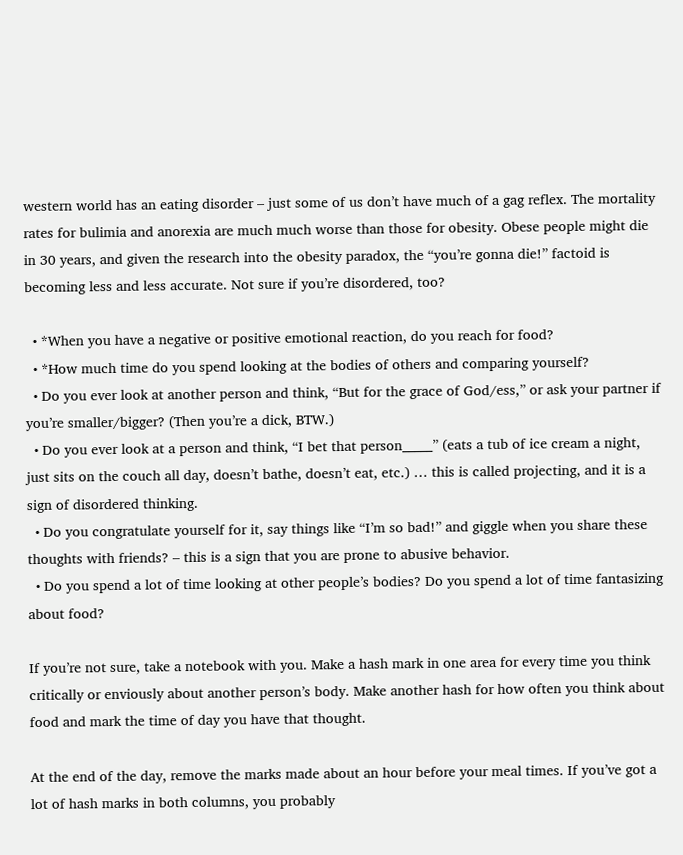western world has an eating disorder – just some of us don’t have much of a gag reflex. The mortality rates for bulimia and anorexia are much much worse than those for obesity. Obese people might die in 30 years, and given the research into the obesity paradox, the “you’re gonna die!” factoid is becoming less and less accurate. Not sure if you’re disordered, too?

  • *When you have a negative or positive emotional reaction, do you reach for food?
  • *How much time do you spend looking at the bodies of others and comparing yourself?
  • Do you ever look at another person and think, “But for the grace of God/ess,” or ask your partner if you’re smaller/bigger? (Then you’re a dick, BTW.)
  • Do you ever look at a person and think, “I bet that person_____” (eats a tub of ice cream a night, just sits on the couch all day, doesn’t bathe, doesn’t eat, etc.) … this is called projecting, and it is a sign of disordered thinking.
  • Do you congratulate yourself for it, say things like “I’m so bad!” and giggle when you share these thoughts with friends? – this is a sign that you are prone to abusive behavior.
  • Do you spend a lot of time looking at other people’s bodies? Do you spend a lot of time fantasizing about food?

If you’re not sure, take a notebook with you. Make a hash mark in one area for every time you think critically or enviously about another person’s body. Make another hash for how often you think about food and mark the time of day you have that thought.

At the end of the day, remove the marks made about an hour before your meal times. If you’ve got a lot of hash marks in both columns, you probably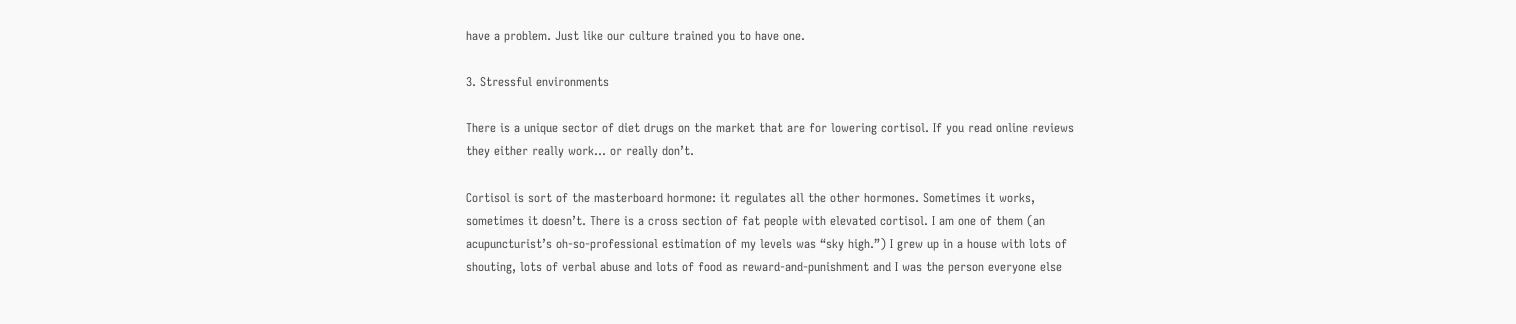have a problem. Just like our culture trained you to have one.

3. Stressful environments

There is a unique sector of diet drugs on the market that are for lowering cortisol. If you read online reviews they either really work… or really don’t.

Cortisol is sort of the masterboard hormone: it regulates all the other hormones. Sometimes it works, sometimes it doesn’t. There is a cross section of fat people with elevated cortisol. I am one of them (an acupuncturist’s oh-so-professional estimation of my levels was “sky high.”) I grew up in a house with lots of shouting, lots of verbal abuse and lots of food as reward-and-punishment and I was the person everyone else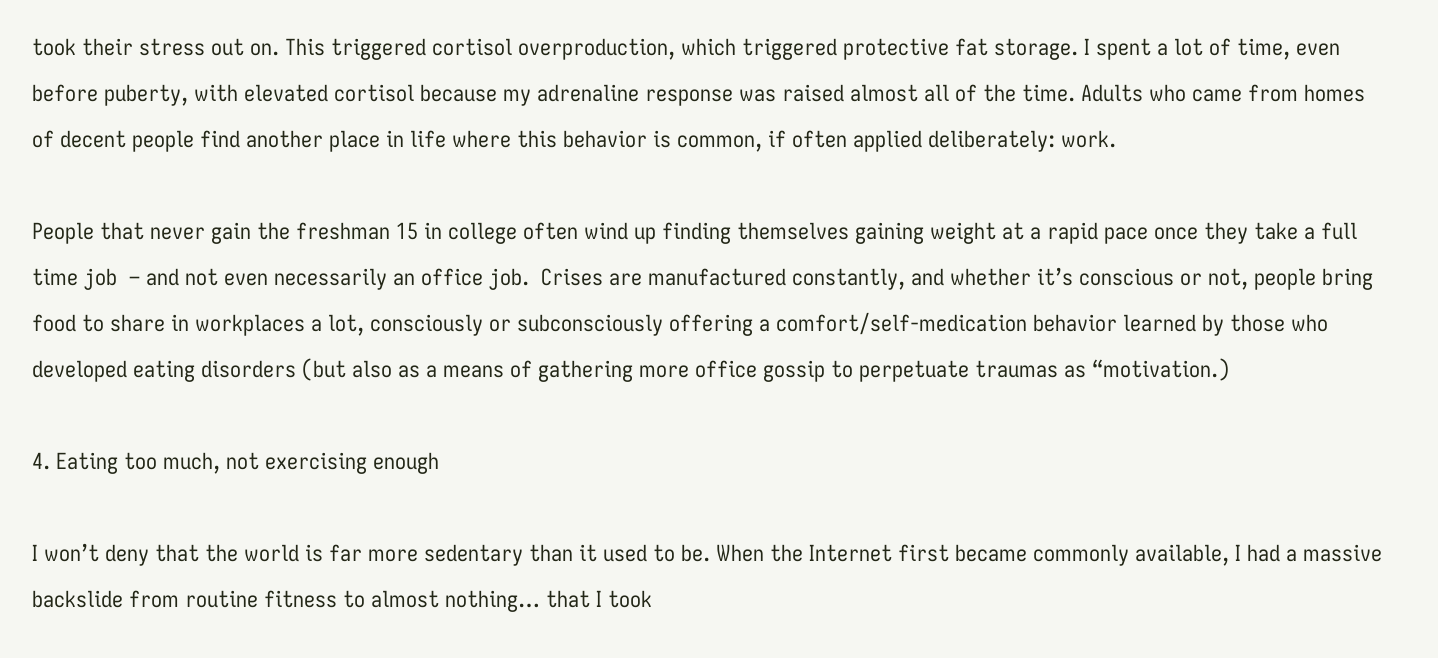took their stress out on. This triggered cortisol overproduction, which triggered protective fat storage. I spent a lot of time, even before puberty, with elevated cortisol because my adrenaline response was raised almost all of the time. Adults who came from homes of decent people find another place in life where this behavior is common, if often applied deliberately: work.

People that never gain the freshman 15 in college often wind up finding themselves gaining weight at a rapid pace once they take a full time job  – and not even necessarily an office job.  Crises are manufactured constantly, and whether it’s conscious or not, people bring food to share in workplaces a lot, consciously or subconsciously offering a comfort/self-medication behavior learned by those who developed eating disorders (but also as a means of gathering more office gossip to perpetuate traumas as “motivation.)

4. Eating too much, not exercising enough

I won’t deny that the world is far more sedentary than it used to be. When the Internet first became commonly available, I had a massive backslide from routine fitness to almost nothing… that I took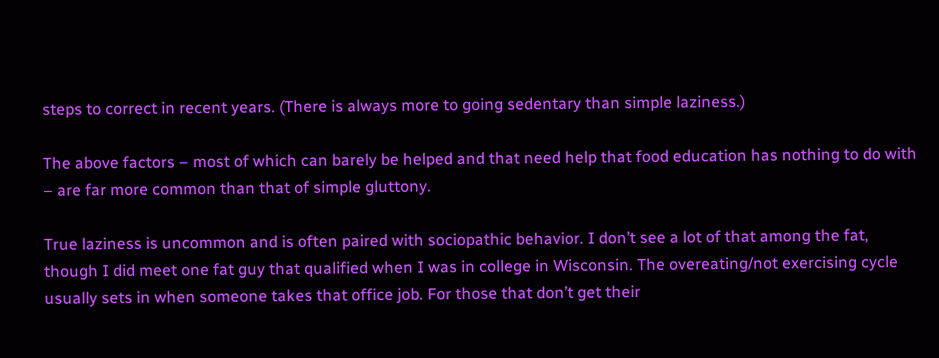steps to correct in recent years. (There is always more to going sedentary than simple laziness.)

The above factors – most of which can barely be helped and that need help that food education has nothing to do with – are far more common than that of simple gluttony.

True laziness is uncommon and is often paired with sociopathic behavior. I don’t see a lot of that among the fat, though I did meet one fat guy that qualified when I was in college in Wisconsin. The overeating/not exercising cycle usually sets in when someone takes that office job. For those that don’t get their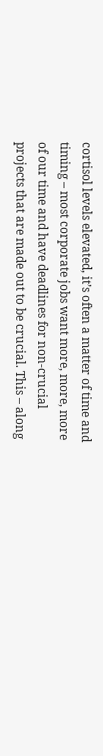cortisol levels elevated, it’s often a matter of time and timing – most corporate jobs want more, more, more of our time and have deadlines for non-crucial projects that are made out to be crucial. This – along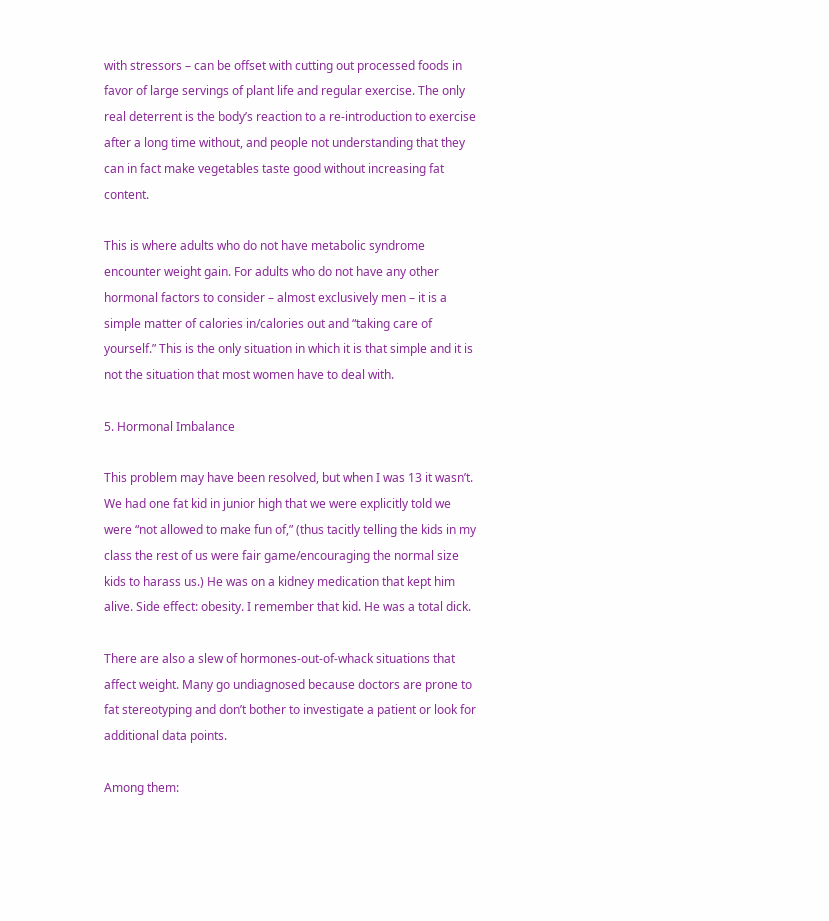with stressors – can be offset with cutting out processed foods in favor of large servings of plant life and regular exercise. The only real deterrent is the body’s reaction to a re-introduction to exercise after a long time without, and people not understanding that they can in fact make vegetables taste good without increasing fat content.

This is where adults who do not have metabolic syndrome encounter weight gain. For adults who do not have any other hormonal factors to consider – almost exclusively men – it is a simple matter of calories in/calories out and “taking care of yourself.” This is the only situation in which it is that simple and it is not the situation that most women have to deal with.

5. Hormonal Imbalance

This problem may have been resolved, but when I was 13 it wasn’t. We had one fat kid in junior high that we were explicitly told we were “not allowed to make fun of,” (thus tacitly telling the kids in my class the rest of us were fair game/encouraging the normal size kids to harass us.) He was on a kidney medication that kept him alive. Side effect: obesity. I remember that kid. He was a total dick.

There are also a slew of hormones-out-of-whack situations that affect weight. Many go undiagnosed because doctors are prone to fat stereotyping and don’t bother to investigate a patient or look for additional data points.

Among them: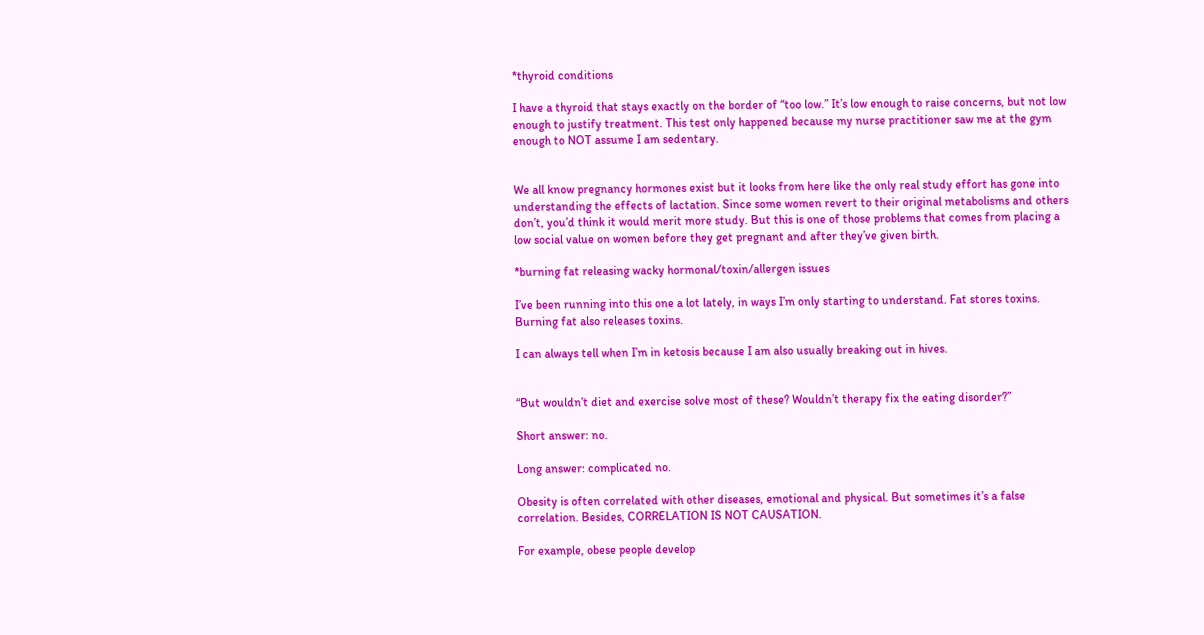*thyroid conditions

I have a thyroid that stays exactly on the border of “too low.” It’s low enough to raise concerns, but not low enough to justify treatment. This test only happened because my nurse practitioner saw me at the gym enough to NOT assume I am sedentary.


We all know pregnancy hormones exist but it looks from here like the only real study effort has gone into understanding the effects of lactation. Since some women revert to their original metabolisms and others don’t, you’d think it would merit more study. But this is one of those problems that comes from placing a low social value on women before they get pregnant and after they’ve given birth.

*burning fat releasing wacky hormonal/toxin/allergen issues

I’ve been running into this one a lot lately, in ways I’m only starting to understand. Fat stores toxins. Burning fat also releases toxins.

I can always tell when I’m in ketosis because I am also usually breaking out in hives.


“But wouldn’t diet and exercise solve most of these? Wouldn’t therapy fix the eating disorder?”

Short answer: no.

Long answer: complicated no.

Obesity is often correlated with other diseases, emotional and physical. But sometimes it’s a false correlation. Besides, CORRELATION IS NOT CAUSATION.

For example, obese people develop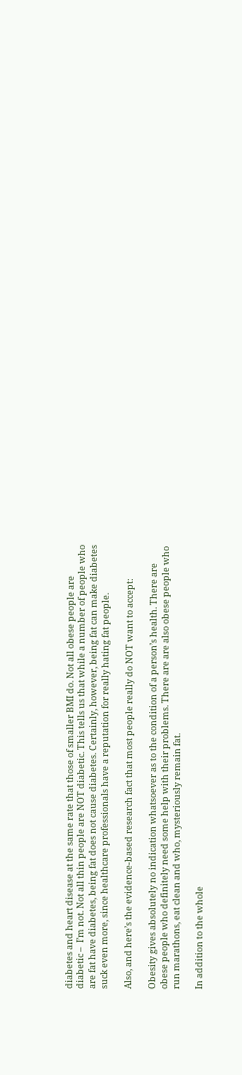diabetes and heart disease at the same rate that those of smaller BMI do. Not all obese people are diabetic –  I’m not. Not all thin people are NOT diabetic. This tells us that while a number of people who are fat have diabetes, being fat does not cause diabetes. Certainly, however, being fat can make diabetes suck even more, since healthcare professionals have a reputation for really hating fat people.

Also, and here’s the evidence-based research fact that most people really do NOT want to accept:

Obesity gives absolutely no indication whatsoever as to the condition of a person’s health. There are obese people who definitely need some help with their problems. There are are also obese people who run marathons, eat clean and who, mysteriously remain fat.

In addition to the whole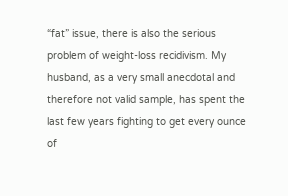“fat” issue, there is also the serious problem of weight-loss recidivism. My husband, as a very small anecdotal and therefore not valid sample, has spent the last few years fighting to get every ounce of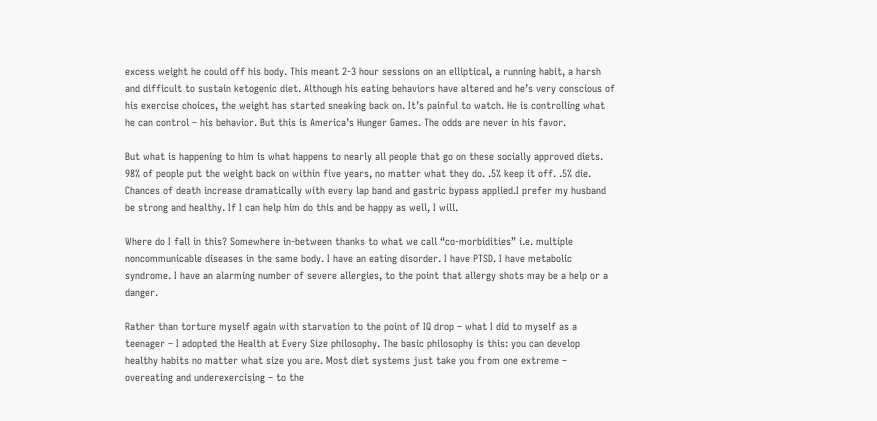excess weight he could off his body. This meant 2-3 hour sessions on an elliptical, a running habit, a harsh and difficult to sustain ketogenic diet. Although his eating behaviors have altered and he’s very conscious of his exercise choices, the weight has started sneaking back on. It’s painful to watch. He is controlling what he can control – his behavior. But this is America’s Hunger Games. The odds are never in his favor.

But what is happening to him is what happens to nearly all people that go on these socially approved diets. 98% of people put the weight back on within five years, no matter what they do. .5% keep it off. .5% die. Chances of death increase dramatically with every lap band and gastric bypass applied.I prefer my husband be strong and healthy. If I can help him do this and be happy as well, I will.

Where do I fall in this? Somewhere in-between thanks to what we call “co-morbidities” i.e. multiple noncommunicable diseases in the same body. I have an eating disorder. I have PTSD. I have metabolic syndrome. I have an alarming number of severe allergies, to the point that allergy shots may be a help or a danger.

Rather than torture myself again with starvation to the point of IQ drop – what I did to myself as a teenager – I adopted the Health at Every Size philosophy. The basic philosophy is this: you can develop healthy habits no matter what size you are. Most diet systems just take you from one extreme – overeating and underexercising – to the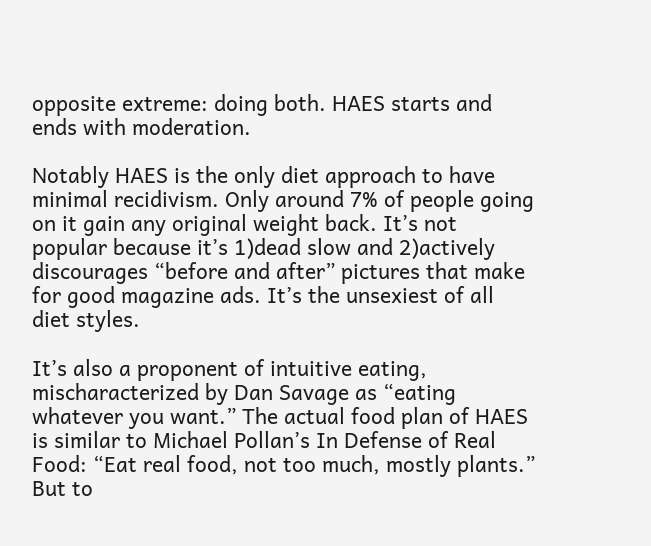opposite extreme: doing both. HAES starts and ends with moderation.

Notably HAES is the only diet approach to have minimal recidivism. Only around 7% of people going on it gain any original weight back. It’s not popular because it’s 1)dead slow and 2)actively discourages “before and after” pictures that make for good magazine ads. It’s the unsexiest of all diet styles.

It’s also a proponent of intuitive eating, mischaracterized by Dan Savage as “eating whatever you want.” The actual food plan of HAES is similar to Michael Pollan’s In Defense of Real Food: “Eat real food, not too much, mostly plants.” But to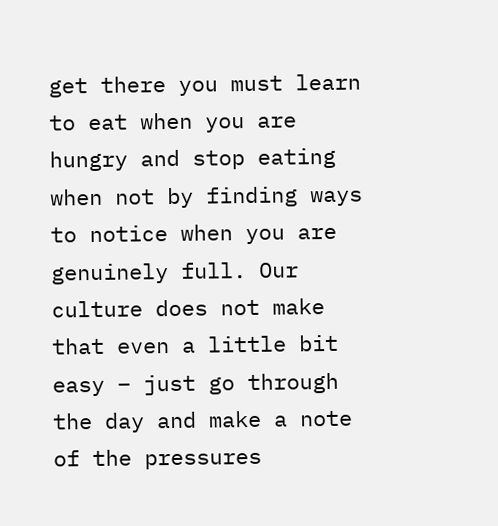get there you must learn to eat when you are hungry and stop eating when not by finding ways to notice when you are genuinely full. Our culture does not make that even a little bit easy – just go through the day and make a note of the pressures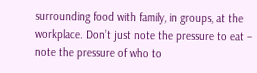surrounding food with family, in groups, at the workplace. Don’t just note the pressure to eat – note the pressure of who to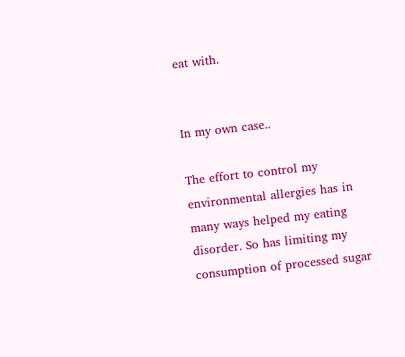eat with.


In my own case..

The effort to control my environmental allergies has in many ways helped my eating disorder. So has limiting my consumption of processed sugar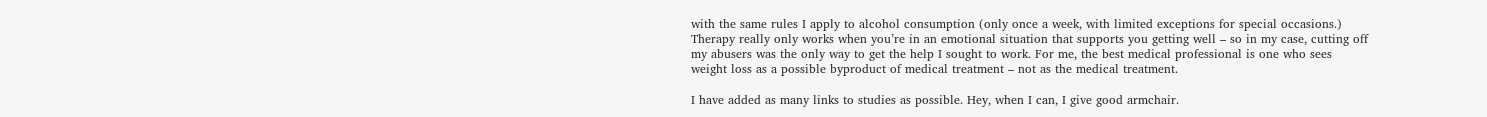with the same rules I apply to alcohol consumption (only once a week, with limited exceptions for special occasions.)  Therapy really only works when you’re in an emotional situation that supports you getting well – so in my case, cutting off my abusers was the only way to get the help I sought to work. For me, the best medical professional is one who sees weight loss as a possible byproduct of medical treatment – not as the medical treatment.

I have added as many links to studies as possible. Hey, when I can, I give good armchair.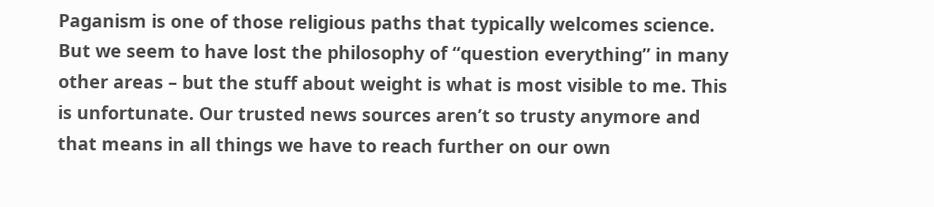Paganism is one of those religious paths that typically welcomes science. But we seem to have lost the philosophy of “question everything” in many other areas – but the stuff about weight is what is most visible to me. This is unfortunate. Our trusted news sources aren’t so trusty anymore and that means in all things we have to reach further on our own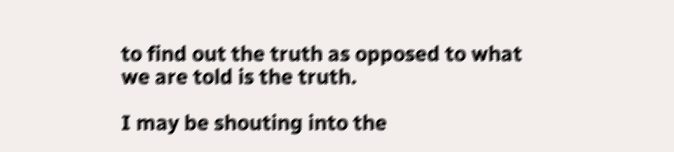to find out the truth as opposed to what we are told is the truth.

I may be shouting into the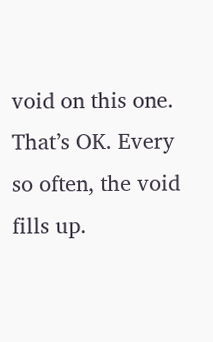void on this one. That’s OK. Every so often, the void fills up.